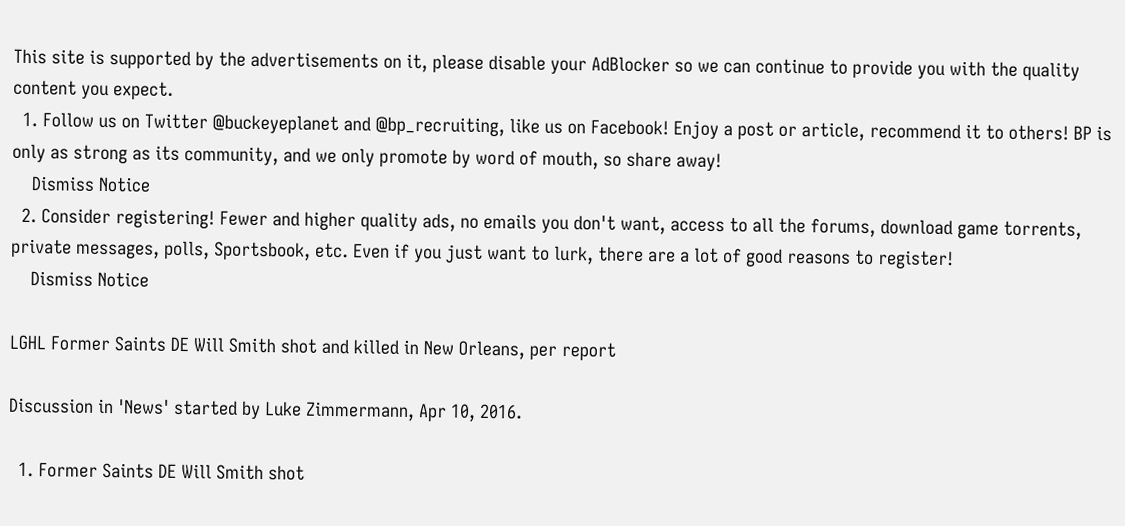This site is supported by the advertisements on it, please disable your AdBlocker so we can continue to provide you with the quality content you expect.
  1. Follow us on Twitter @buckeyeplanet and @bp_recruiting, like us on Facebook! Enjoy a post or article, recommend it to others! BP is only as strong as its community, and we only promote by word of mouth, so share away!
    Dismiss Notice
  2. Consider registering! Fewer and higher quality ads, no emails you don't want, access to all the forums, download game torrents, private messages, polls, Sportsbook, etc. Even if you just want to lurk, there are a lot of good reasons to register!
    Dismiss Notice

LGHL Former Saints DE Will Smith shot and killed in New Orleans, per report

Discussion in 'News' started by Luke Zimmermann, Apr 10, 2016.

  1. Former Saints DE Will Smith shot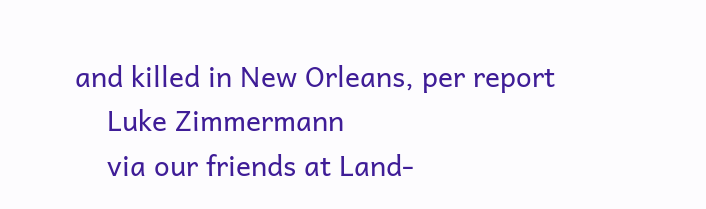and killed in New Orleans, per report
    Luke Zimmermann
    via our friends at Land-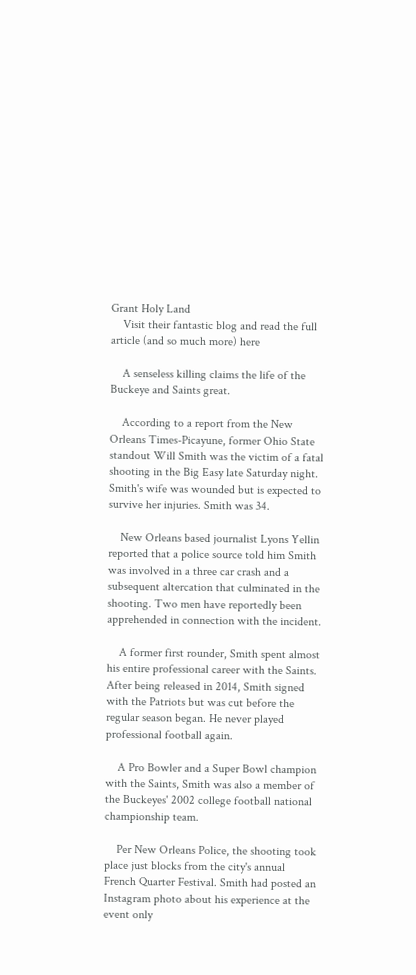Grant Holy Land
    Visit their fantastic blog and read the full article (and so much more) here

    A senseless killing claims the life of the Buckeye and Saints great.

    According to a report from the New Orleans Times-Picayune, former Ohio State standout Will Smith was the victim of a fatal shooting in the Big Easy late Saturday night. Smith's wife was wounded but is expected to survive her injuries. Smith was 34.

    New Orleans based journalist Lyons Yellin reported that a police source told him Smith was involved in a three car crash and a subsequent altercation that culminated in the shooting. Two men have reportedly been apprehended in connection with the incident.

    A former first rounder, Smith spent almost his entire professional career with the Saints. After being released in 2014, Smith signed with the Patriots but was cut before the regular season began. He never played professional football again.

    A Pro Bowler and a Super Bowl champion with the Saints, Smith was also a member of the Buckeyes' 2002 college football national championship team.

    Per New Orleans Police, the shooting took place just blocks from the city's annual French Quarter Festival. Smith had posted an Instagram photo about his experience at the event only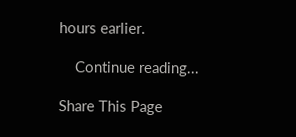hours earlier.

    Continue reading...

Share This Page